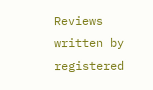Reviews written by registered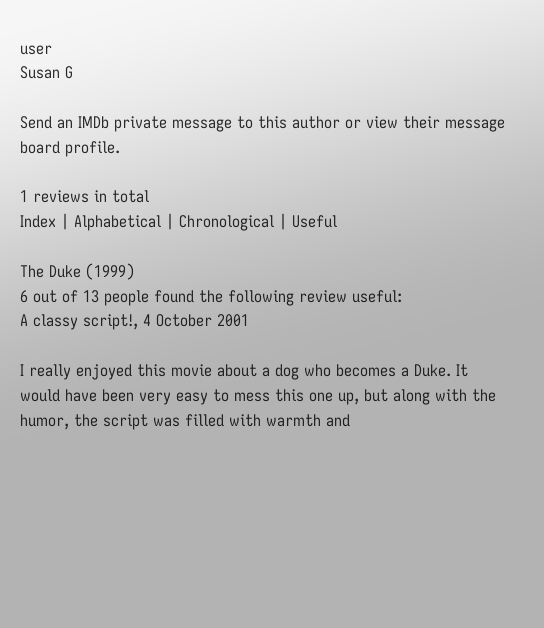user
Susan G

Send an IMDb private message to this author or view their message board profile.

1 reviews in total
Index | Alphabetical | Chronological | Useful

The Duke (1999)
6 out of 13 people found the following review useful:
A classy script!, 4 October 2001

I really enjoyed this movie about a dog who becomes a Duke. It would have been very easy to mess this one up, but along with the humor, the script was filled with warmth and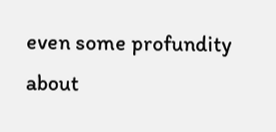even some profundity about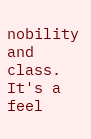nobility and class. It's a feel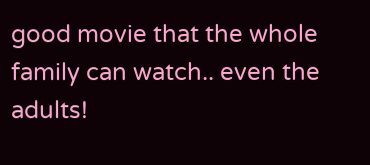good movie that the whole family can watch.. even the adults!